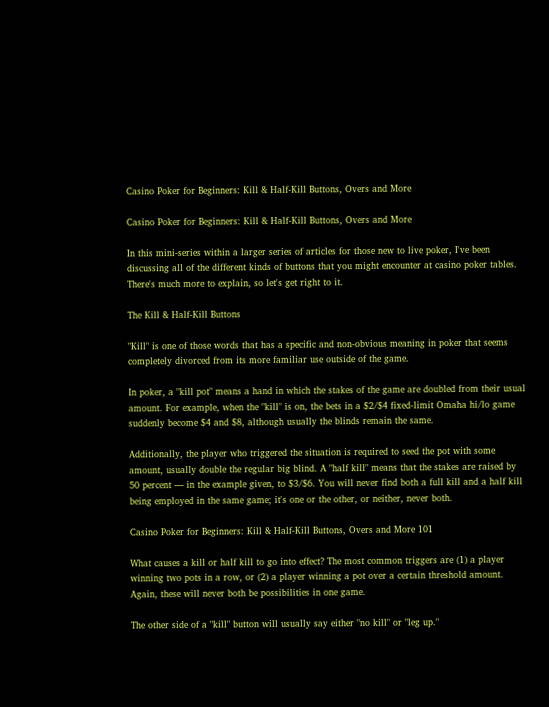Casino Poker for Beginners: Kill & Half-Kill Buttons, Overs and More

Casino Poker for Beginners: Kill & Half-Kill Buttons, Overs and More

In this mini-series within a larger series of articles for those new to live poker, I've been discussing all of the different kinds of buttons that you might encounter at casino poker tables. There's much more to explain, so let's get right to it.

The Kill & Half-Kill Buttons

"Kill" is one of those words that has a specific and non-obvious meaning in poker that seems completely divorced from its more familiar use outside of the game.

In poker, a "kill pot" means a hand in which the stakes of the game are doubled from their usual amount. For example, when the "kill" is on, the bets in a $2/$4 fixed-limit Omaha hi/lo game suddenly become $4 and $8, although usually the blinds remain the same.

Additionally, the player who triggered the situation is required to seed the pot with some amount, usually double the regular big blind. A "half kill" means that the stakes are raised by 50 percent — in the example given, to $3/$6. You will never find both a full kill and a half kill being employed in the same game; it's one or the other, or neither, never both.

Casino Poker for Beginners: Kill & Half-Kill Buttons, Overs and More 101

What causes a kill or half kill to go into effect? The most common triggers are (1) a player winning two pots in a row, or (2) a player winning a pot over a certain threshold amount. Again, these will never both be possibilities in one game.

The other side of a "kill" button will usually say either "no kill" or "leg up."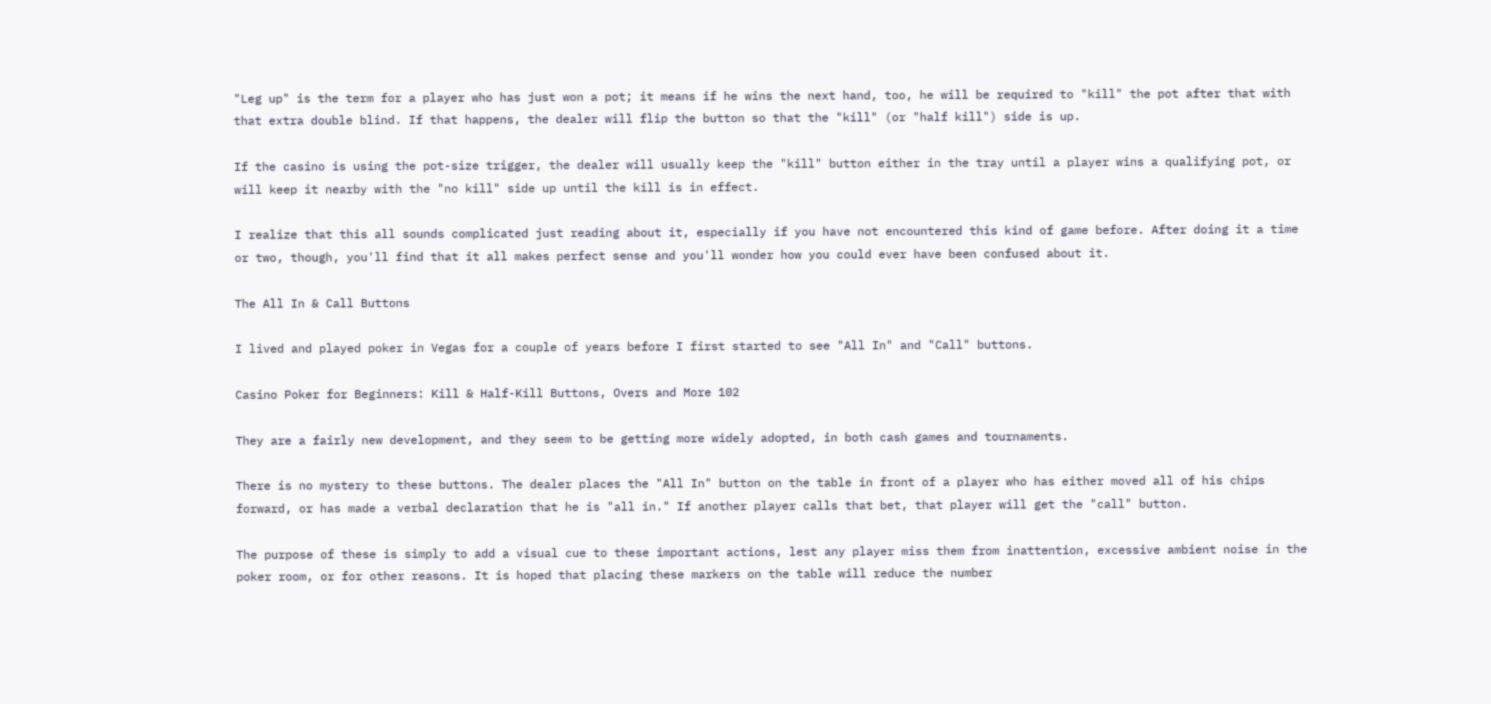"Leg up" is the term for a player who has just won a pot; it means if he wins the next hand, too, he will be required to "kill" the pot after that with that extra double blind. If that happens, the dealer will flip the button so that the "kill" (or "half kill") side is up.

If the casino is using the pot-size trigger, the dealer will usually keep the "kill" button either in the tray until a player wins a qualifying pot, or will keep it nearby with the "no kill" side up until the kill is in effect.

I realize that this all sounds complicated just reading about it, especially if you have not encountered this kind of game before. After doing it a time or two, though, you'll find that it all makes perfect sense and you'll wonder how you could ever have been confused about it.

The All In & Call Buttons

I lived and played poker in Vegas for a couple of years before I first started to see "All In" and "Call" buttons.

Casino Poker for Beginners: Kill & Half-Kill Buttons, Overs and More 102

They are a fairly new development, and they seem to be getting more widely adopted, in both cash games and tournaments.

There is no mystery to these buttons. The dealer places the "All In" button on the table in front of a player who has either moved all of his chips forward, or has made a verbal declaration that he is "all in." If another player calls that bet, that player will get the "call" button.

The purpose of these is simply to add a visual cue to these important actions, lest any player miss them from inattention, excessive ambient noise in the poker room, or for other reasons. It is hoped that placing these markers on the table will reduce the number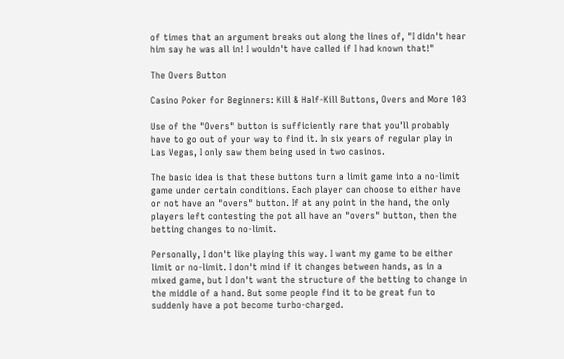of times that an argument breaks out along the lines of, "I didn't hear him say he was all in! I wouldn't have called if I had known that!"

The Overs Button

Casino Poker for Beginners: Kill & Half-Kill Buttons, Overs and More 103

Use of the "Overs" button is sufficiently rare that you'll probably have to go out of your way to find it. In six years of regular play in Las Vegas, I only saw them being used in two casinos.

The basic idea is that these buttons turn a limit game into a no-limit game under certain conditions. Each player can choose to either have or not have an "overs" button. If at any point in the hand, the only players left contesting the pot all have an "overs" button, then the betting changes to no-limit.

Personally, I don't like playing this way. I want my game to be either limit or no-limit. I don't mind if it changes between hands, as in a mixed game, but I don't want the structure of the betting to change in the middle of a hand. But some people find it to be great fun to suddenly have a pot become turbo-charged.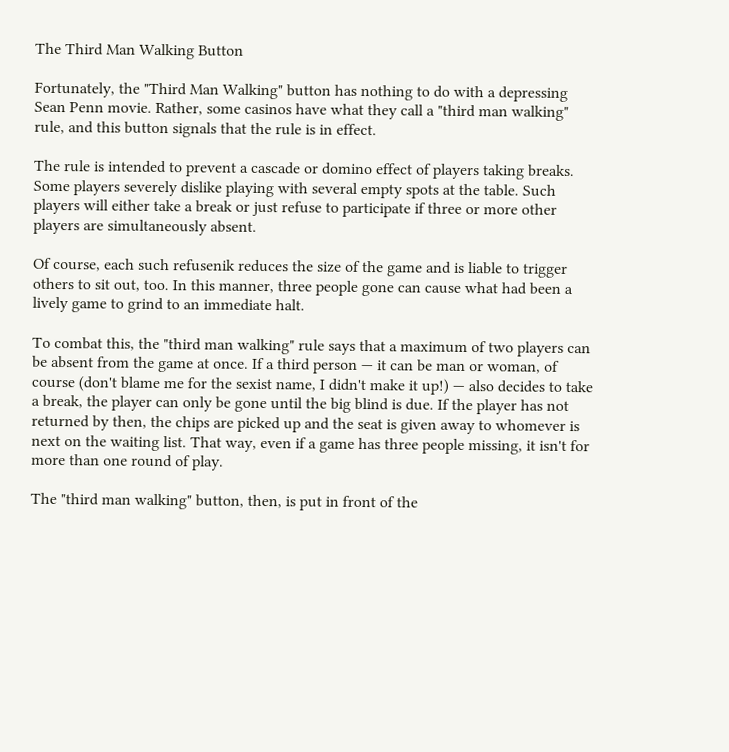The Third Man Walking Button

Fortunately, the "Third Man Walking" button has nothing to do with a depressing Sean Penn movie. Rather, some casinos have what they call a "third man walking" rule, and this button signals that the rule is in effect.

The rule is intended to prevent a cascade or domino effect of players taking breaks. Some players severely dislike playing with several empty spots at the table. Such players will either take a break or just refuse to participate if three or more other players are simultaneously absent.

Of course, each such refusenik reduces the size of the game and is liable to trigger others to sit out, too. In this manner, three people gone can cause what had been a lively game to grind to an immediate halt.

To combat this, the "third man walking" rule says that a maximum of two players can be absent from the game at once. If a third person — it can be man or woman, of course (don't blame me for the sexist name, I didn't make it up!) — also decides to take a break, the player can only be gone until the big blind is due. If the player has not returned by then, the chips are picked up and the seat is given away to whomever is next on the waiting list. That way, even if a game has three people missing, it isn't for more than one round of play.

The "third man walking" button, then, is put in front of the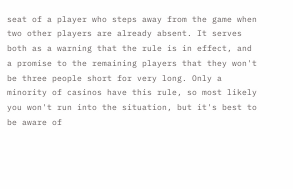seat of a player who steps away from the game when two other players are already absent. It serves both as a warning that the rule is in effect, and a promise to the remaining players that they won't be three people short for very long. Only a minority of casinos have this rule, so most likely you won't run into the situation, but it's best to be aware of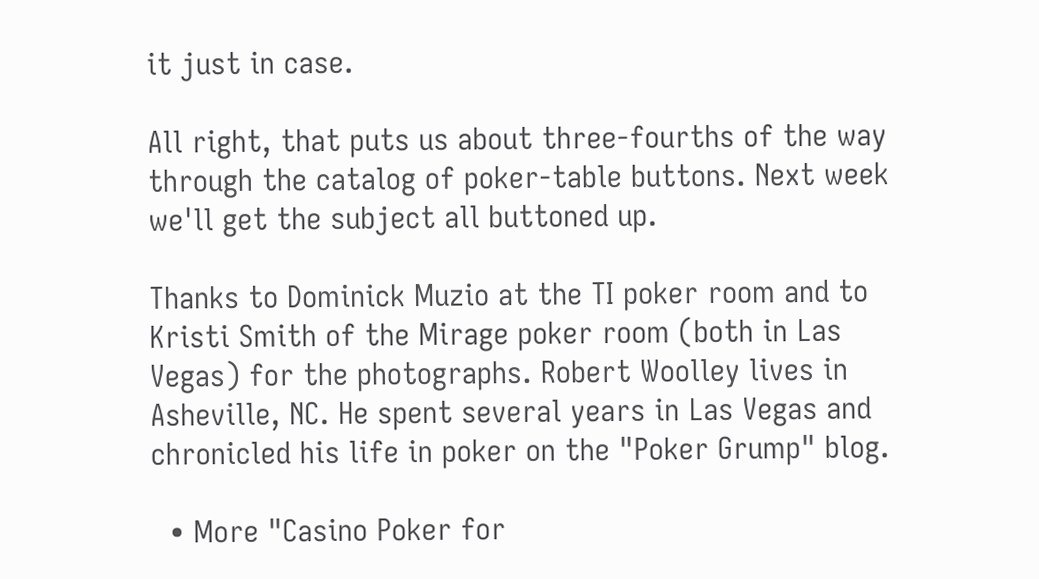it just in case.

All right, that puts us about three-fourths of the way through the catalog of poker-table buttons. Next week we'll get the subject all buttoned up.

Thanks to Dominick Muzio at the TI poker room and to Kristi Smith of the Mirage poker room (both in Las Vegas) for the photographs. Robert Woolley lives in Asheville, NC. He spent several years in Las Vegas and chronicled his life in poker on the "Poker Grump" blog.

  • More "Casino Poker for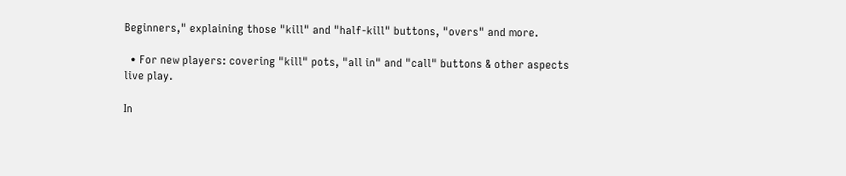Beginners," explaining those "kill" and "half-kill" buttons, "overs" and more.

  • For new players: covering "kill" pots, "all in" and "call" buttons & other aspects live play.

In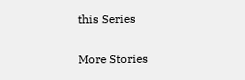this Series

More Stories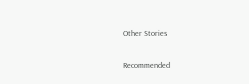Other Stories

Recommended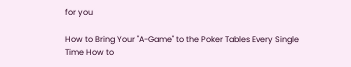for you

How to Bring Your "A-Game" to the Poker Tables Every Single Time How to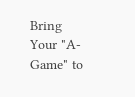Bring Your "A-Game" to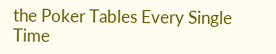the Poker Tables Every Single Time